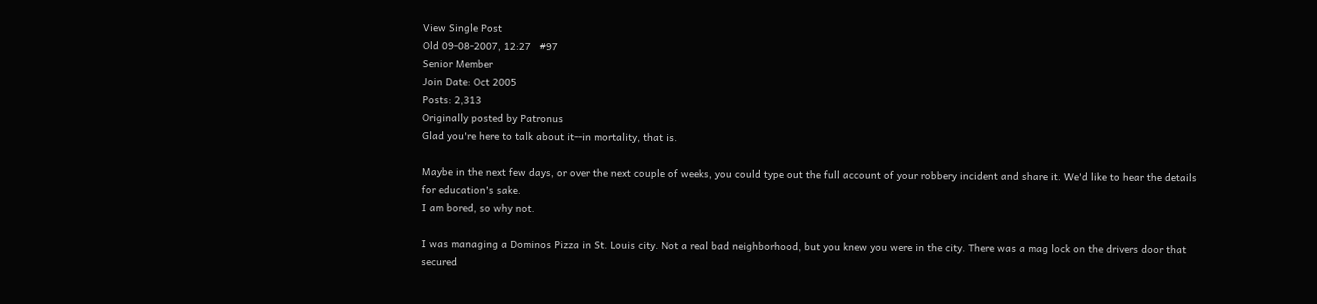View Single Post
Old 09-08-2007, 12:27   #97
Senior Member
Join Date: Oct 2005
Posts: 2,313
Originally posted by Patronus
Glad you're here to talk about it--in mortality, that is.

Maybe in the next few days, or over the next couple of weeks, you could type out the full account of your robbery incident and share it. We'd like to hear the details for education's sake.
I am bored, so why not.

I was managing a Dominos Pizza in St. Louis city. Not a real bad neighborhood, but you knew you were in the city. There was a mag lock on the drivers door that secured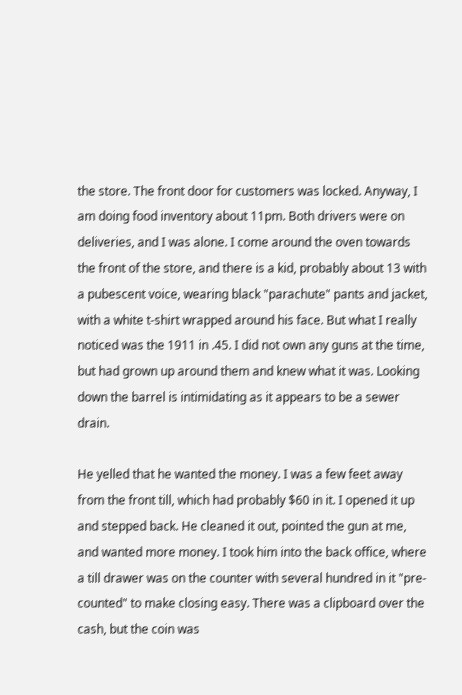the store. The front door for customers was locked. Anyway, I am doing food inventory about 11pm. Both drivers were on deliveries, and I was alone. I come around the oven towards the front of the store, and there is a kid, probably about 13 with a pubescent voice, wearing black "parachute" pants and jacket, with a white t-shirt wrapped around his face. But what I really noticed was the 1911 in .45. I did not own any guns at the time, but had grown up around them and knew what it was. Looking down the barrel is intimidating as it appears to be a sewer drain.

He yelled that he wanted the money. I was a few feet away from the front till, which had probably $60 in it. I opened it up and stepped back. He cleaned it out, pointed the gun at me, and wanted more money. I took him into the back office, where a till drawer was on the counter with several hundred in it "pre-counted" to make closing easy. There was a clipboard over the cash, but the coin was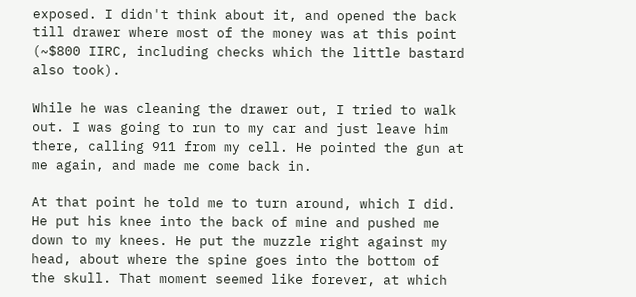exposed. I didn't think about it, and opened the back till drawer where most of the money was at this point (~$800 IIRC, including checks which the little bastard also took).

While he was cleaning the drawer out, I tried to walk out. I was going to run to my car and just leave him there, calling 911 from my cell. He pointed the gun at me again, and made me come back in.

At that point he told me to turn around, which I did. He put his knee into the back of mine and pushed me down to my knees. He put the muzzle right against my head, about where the spine goes into the bottom of the skull. That moment seemed like forever, at which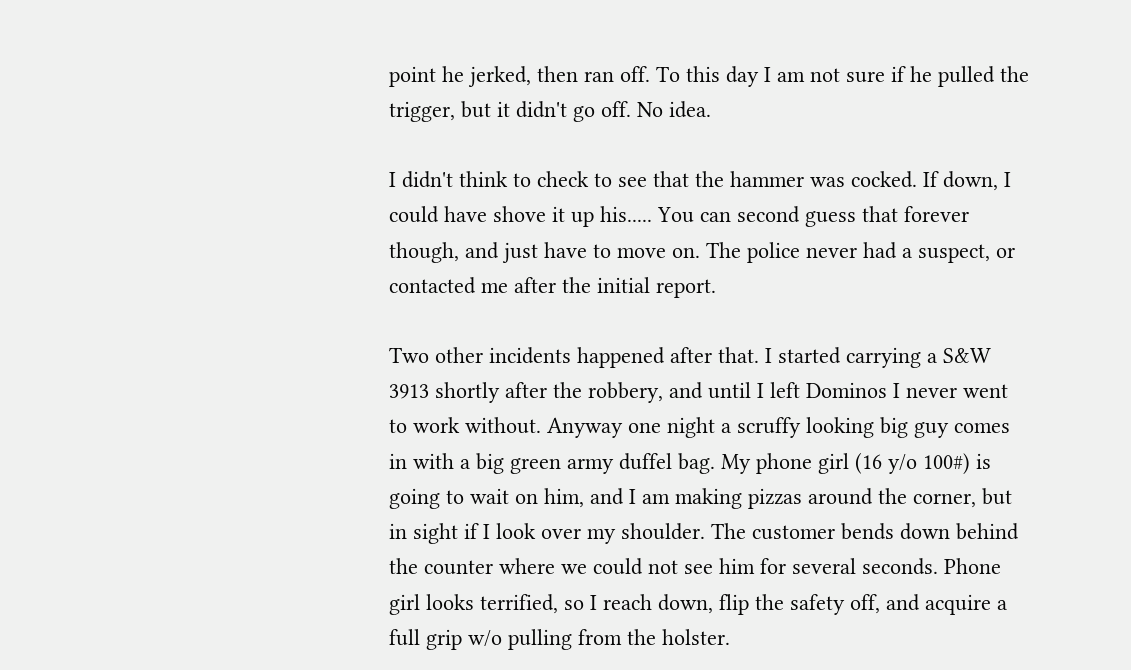point he jerked, then ran off. To this day I am not sure if he pulled the trigger, but it didn't go off. No idea.

I didn't think to check to see that the hammer was cocked. If down, I could have shove it up his..... You can second guess that forever though, and just have to move on. The police never had a suspect, or contacted me after the initial report.

Two other incidents happened after that. I started carrying a S&W 3913 shortly after the robbery, and until I left Dominos I never went to work without. Anyway one night a scruffy looking big guy comes in with a big green army duffel bag. My phone girl (16 y/o 100#) is going to wait on him, and I am making pizzas around the corner, but in sight if I look over my shoulder. The customer bends down behind the counter where we could not see him for several seconds. Phone girl looks terrified, so I reach down, flip the safety off, and acquire a full grip w/o pulling from the holster.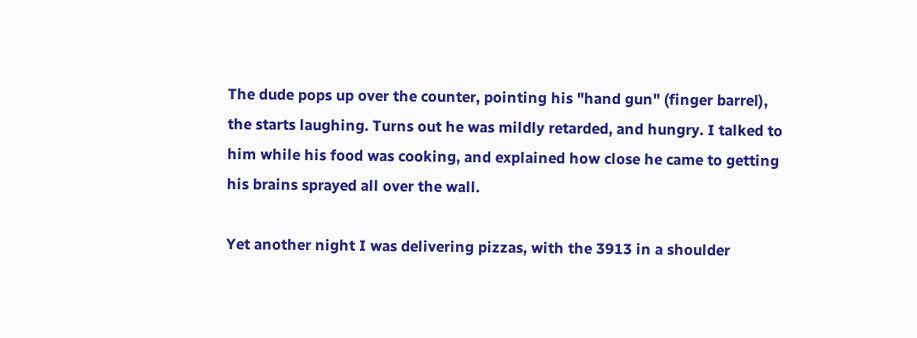The dude pops up over the counter, pointing his "hand gun" (finger barrel), the starts laughing. Turns out he was mildly retarded, and hungry. I talked to him while his food was cooking, and explained how close he came to getting his brains sprayed all over the wall.

Yet another night I was delivering pizzas, with the 3913 in a shoulder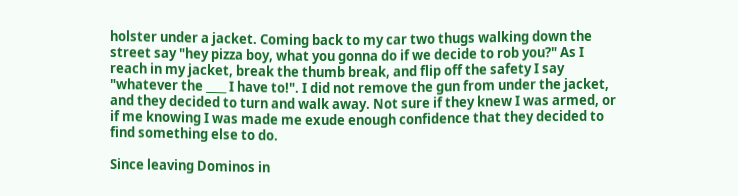holster under a jacket. Coming back to my car two thugs walking down the street say "hey pizza boy, what you gonna do if we decide to rob you?" As I reach in my jacket, break the thumb break, and flip off the safety I say "whatever the ____ I have to!". I did not remove the gun from under the jacket, and they decided to turn and walk away. Not sure if they knew I was armed, or if me knowing I was made me exude enough confidence that they decided to find something else to do.

Since leaving Dominos in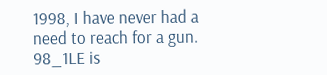1998, I have never had a need to reach for a gun.
98_1LE is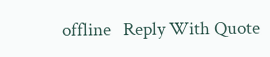offline   Reply With Quote